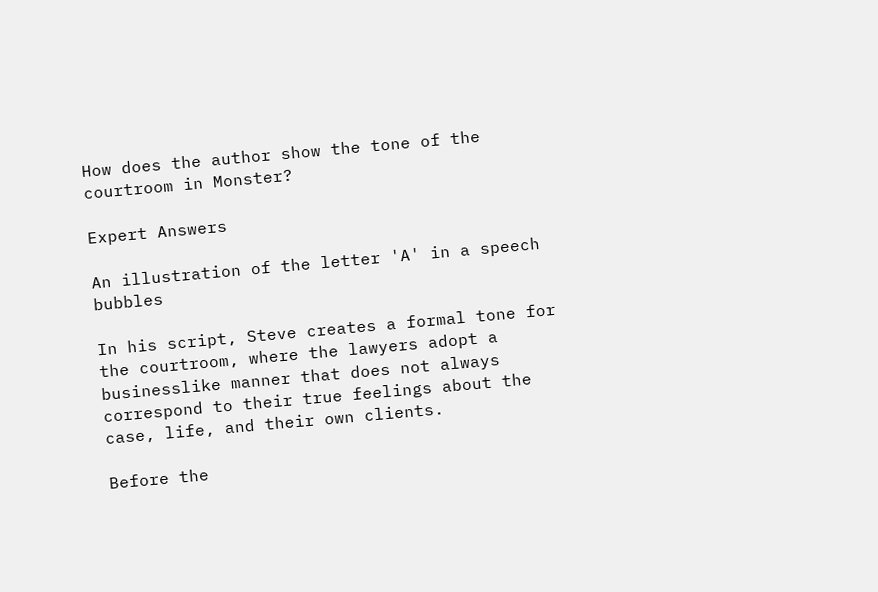How does the author show the tone of the courtroom in Monster?

Expert Answers

An illustration of the letter 'A' in a speech bubbles

In his script, Steve creates a formal tone for the courtroom, where the lawyers adopt a businesslike manner that does not always correspond to their true feelings about the case, life, and their own clients.

Before the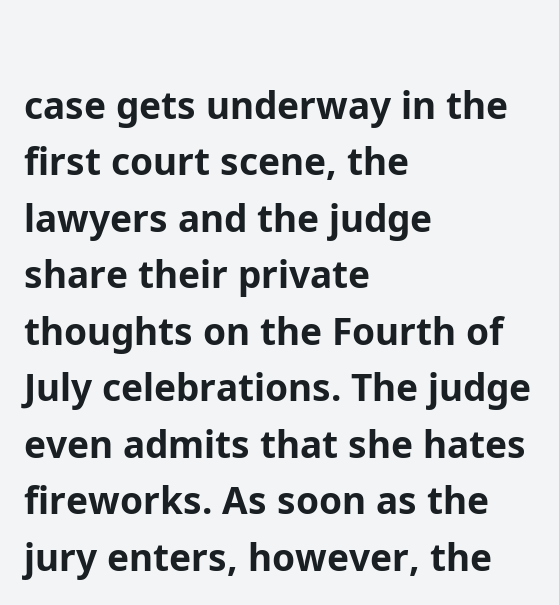case gets underway in the first court scene, the lawyers and the judge share their private thoughts on the Fourth of July celebrations. The judge even admits that she hates fireworks. As soon as the jury enters, however, the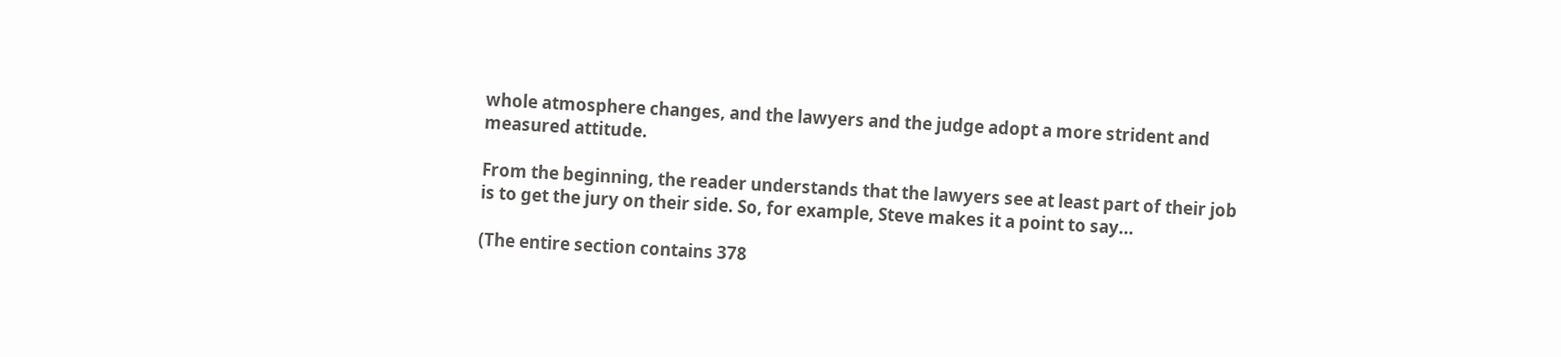whole atmosphere changes, and the lawyers and the judge adopt a more strident and measured attitude.

From the beginning, the reader understands that the lawyers see at least part of their job is to get the jury on their side. So, for example, Steve makes it a point to say...

(The entire section contains 378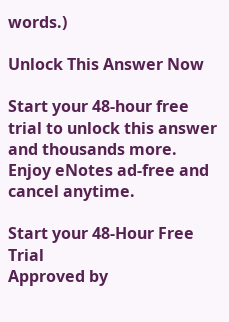words.)

Unlock This Answer Now

Start your 48-hour free trial to unlock this answer and thousands more. Enjoy eNotes ad-free and cancel anytime.

Start your 48-Hour Free Trial
Approved by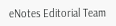eNotes Editorial Team